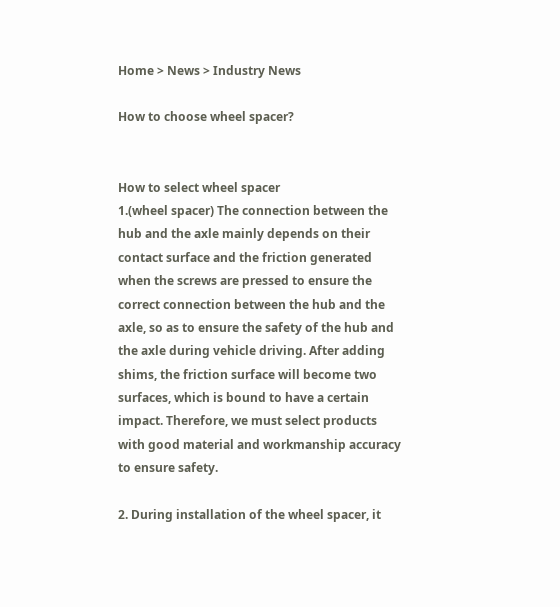Home > News > Industry News

How to choose wheel spacer?


How to select wheel spacer
1.(wheel spacer) The connection between the hub and the axle mainly depends on their contact surface and the friction generated when the screws are pressed to ensure the correct connection between the hub and the axle, so as to ensure the safety of the hub and the axle during vehicle driving. After adding shims, the friction surface will become two surfaces, which is bound to have a certain impact. Therefore, we must select products with good material and workmanship accuracy to ensure safety.

2. During installation of the wheel spacer, it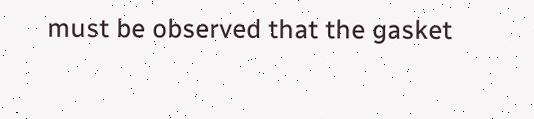must be observed that the gasket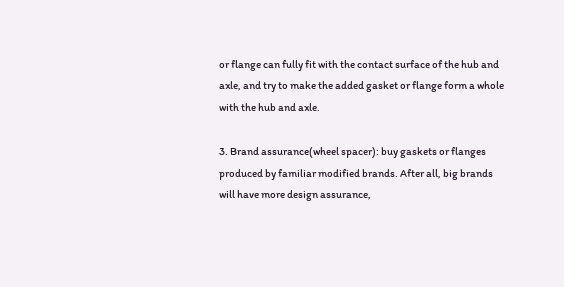or flange can fully fit with the contact surface of the hub and axle, and try to make the added gasket or flange form a whole with the hub and axle.

3. Brand assurance(wheel spacer): buy gaskets or flanges produced by familiar modified brands. After all, big brands will have more design assurance,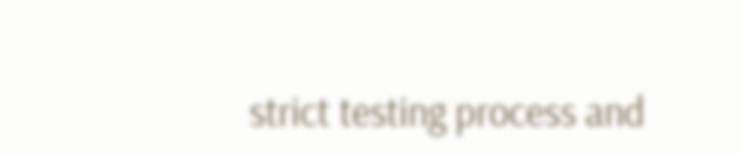strict testing process and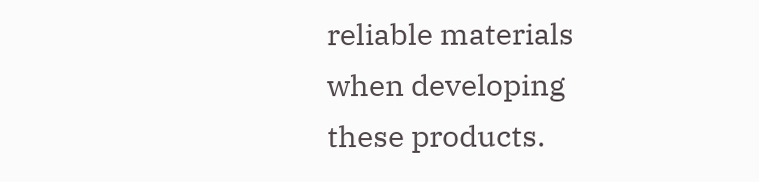reliable materials when developing these products.